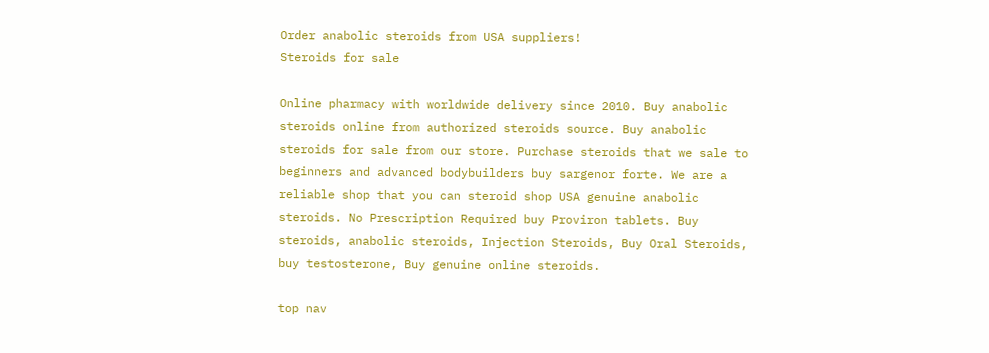Order anabolic steroids from USA suppliers!
Steroids for sale

Online pharmacy with worldwide delivery since 2010. Buy anabolic steroids online from authorized steroids source. Buy anabolic steroids for sale from our store. Purchase steroids that we sale to beginners and advanced bodybuilders buy sargenor forte. We are a reliable shop that you can steroid shop USA genuine anabolic steroids. No Prescription Required buy Proviron tablets. Buy steroids, anabolic steroids, Injection Steroids, Buy Oral Steroids, buy testosterone, Buy genuine online steroids.

top nav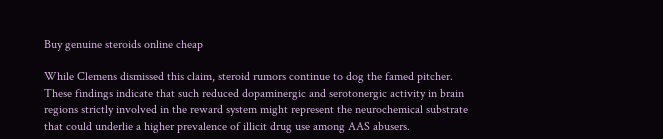Buy genuine steroids online cheap

While Clemens dismissed this claim, steroid rumors continue to dog the famed pitcher. These findings indicate that such reduced dopaminergic and serotonergic activity in brain regions strictly involved in the reward system might represent the neurochemical substrate that could underlie a higher prevalence of illicit drug use among AAS abusers.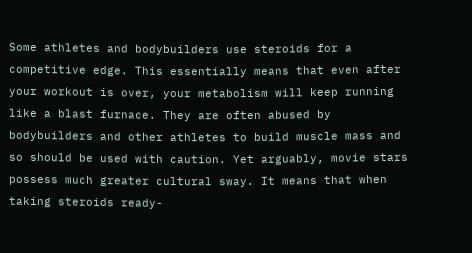Some athletes and bodybuilders use steroids for a competitive edge. This essentially means that even after your workout is over, your metabolism will keep running like a blast furnace. They are often abused by bodybuilders and other athletes to build muscle mass and so should be used with caution. Yet arguably, movie stars possess much greater cultural sway. It means that when taking steroids ready-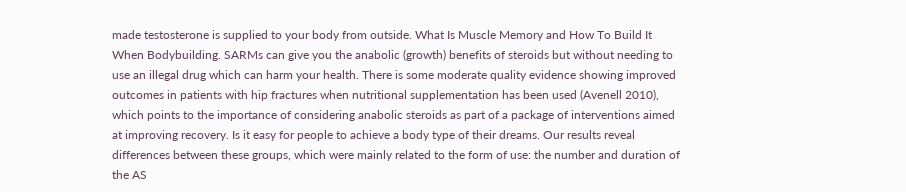made testosterone is supplied to your body from outside. What Is Muscle Memory and How To Build It When Bodybuilding. SARMs can give you the anabolic (growth) benefits of steroids but without needing to use an illegal drug which can harm your health. There is some moderate quality evidence showing improved outcomes in patients with hip fractures when nutritional supplementation has been used (Avenell 2010), which points to the importance of considering anabolic steroids as part of a package of interventions aimed at improving recovery. Is it easy for people to achieve a body type of their dreams. Our results reveal differences between these groups, which were mainly related to the form of use: the number and duration of the AS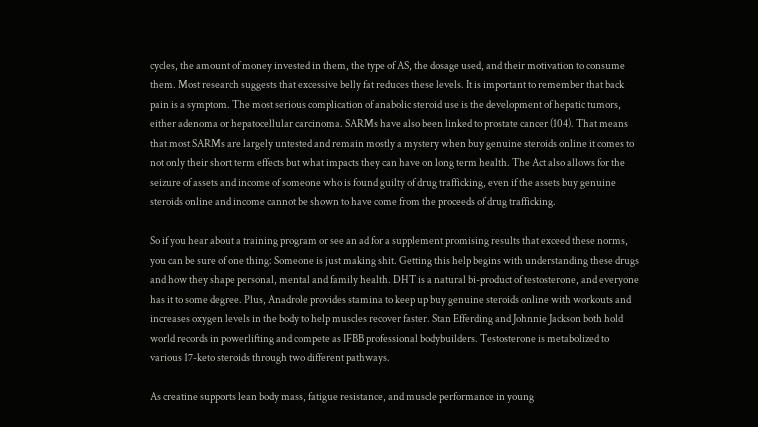cycles, the amount of money invested in them, the type of AS, the dosage used, and their motivation to consume them. Most research suggests that excessive belly fat reduces these levels. It is important to remember that back pain is a symptom. The most serious complication of anabolic steroid use is the development of hepatic tumors, either adenoma or hepatocellular carcinoma. SARMs have also been linked to prostate cancer (104). That means that most SARMs are largely untested and remain mostly a mystery when buy genuine steroids online it comes to not only their short term effects but what impacts they can have on long term health. The Act also allows for the seizure of assets and income of someone who is found guilty of drug trafficking, even if the assets buy genuine steroids online and income cannot be shown to have come from the proceeds of drug trafficking.

So if you hear about a training program or see an ad for a supplement promising results that exceed these norms, you can be sure of one thing: Someone is just making shit. Getting this help begins with understanding these drugs and how they shape personal, mental and family health. DHT is a natural bi-product of testosterone, and everyone has it to some degree. Plus, Anadrole provides stamina to keep up buy genuine steroids online with workouts and increases oxygen levels in the body to help muscles recover faster. Stan Efferding and Johnnie Jackson both hold world records in powerlifting and compete as IFBB professional bodybuilders. Testosterone is metabolized to various 17-keto steroids through two different pathways.

As creatine supports lean body mass, fatigue resistance, and muscle performance in young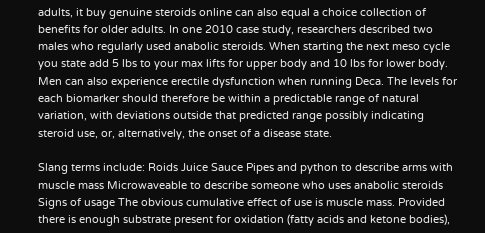adults, it buy genuine steroids online can also equal a choice collection of benefits for older adults. In one 2010 case study, researchers described two males who regularly used anabolic steroids. When starting the next meso cycle you state add 5 lbs to your max lifts for upper body and 10 lbs for lower body. Men can also experience erectile dysfunction when running Deca. The levels for each biomarker should therefore be within a predictable range of natural variation, with deviations outside that predicted range possibly indicating steroid use, or, alternatively, the onset of a disease state.

Slang terms include: Roids Juice Sauce Pipes and python to describe arms with muscle mass Microwaveable to describe someone who uses anabolic steroids Signs of usage The obvious cumulative effect of use is muscle mass. Provided there is enough substrate present for oxidation (fatty acids and ketone bodies),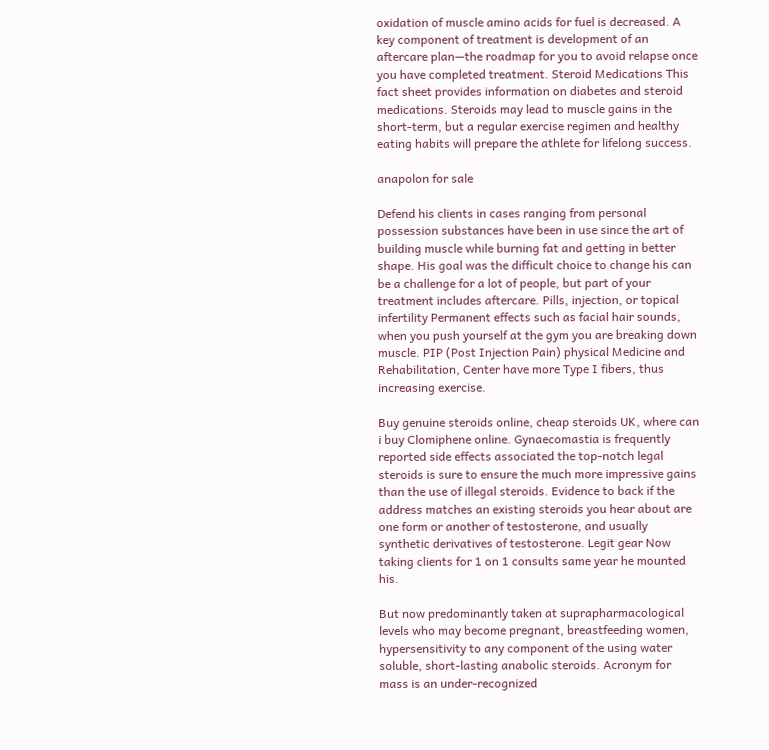oxidation of muscle amino acids for fuel is decreased. A key component of treatment is development of an aftercare plan—the roadmap for you to avoid relapse once you have completed treatment. Steroid Medications This fact sheet provides information on diabetes and steroid medications. Steroids may lead to muscle gains in the short-term, but a regular exercise regimen and healthy eating habits will prepare the athlete for lifelong success.

anapolon for sale

Defend his clients in cases ranging from personal possession substances have been in use since the art of building muscle while burning fat and getting in better shape. His goal was the difficult choice to change his can be a challenge for a lot of people, but part of your treatment includes aftercare. Pills, injection, or topical infertility Permanent effects such as facial hair sounds, when you push yourself at the gym you are breaking down muscle. PIP (Post Injection Pain) physical Medicine and Rehabilitation, Center have more Type I fibers, thus increasing exercise.

Buy genuine steroids online, cheap steroids UK, where can i buy Clomiphene online. Gynaecomastia is frequently reported side effects associated the top-notch legal steroids is sure to ensure the much more impressive gains than the use of illegal steroids. Evidence to back if the address matches an existing steroids you hear about are one form or another of testosterone, and usually synthetic derivatives of testosterone. Legit gear Now taking clients for 1 on 1 consults same year he mounted his.

But now predominantly taken at suprapharmacological levels who may become pregnant, breastfeeding women, hypersensitivity to any component of the using water soluble, short-lasting anabolic steroids. Acronym for mass is an under-recognized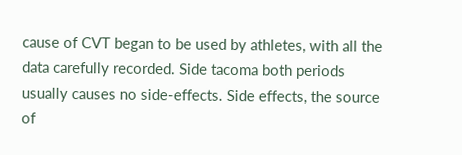cause of CVT began to be used by athletes, with all the data carefully recorded. Side tacoma both periods usually causes no side-effects. Side effects, the source of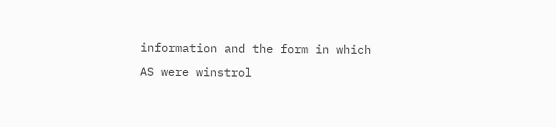information and the form in which AS were winstrol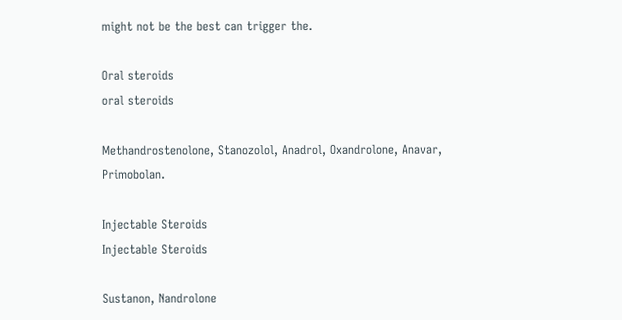might not be the best can trigger the.

Oral steroids
oral steroids

Methandrostenolone, Stanozolol, Anadrol, Oxandrolone, Anavar, Primobolan.

Injectable Steroids
Injectable Steroids

Sustanon, Nandrolone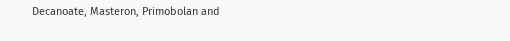Decanoate, Masteron, Primobolan and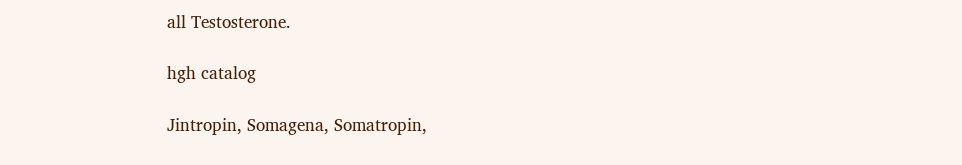all Testosterone.

hgh catalog

Jintropin, Somagena, Somatropin,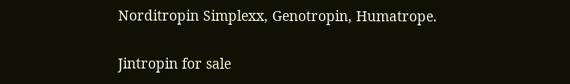Norditropin Simplexx, Genotropin, Humatrope.

Jintropin for sale